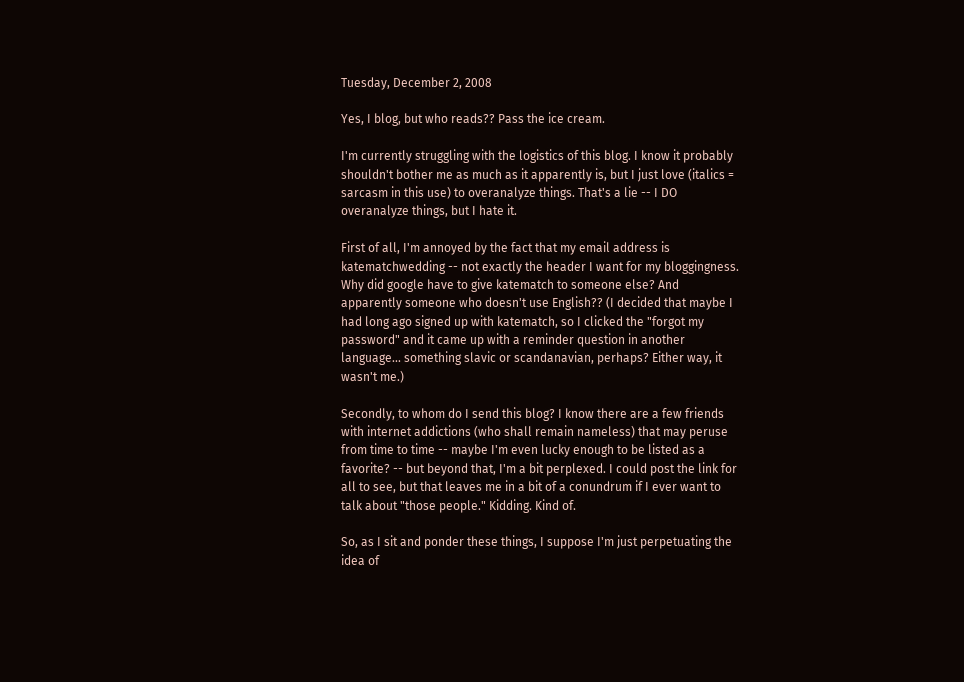Tuesday, December 2, 2008

Yes, I blog, but who reads?? Pass the ice cream.

I'm currently struggling with the logistics of this blog. I know it probably shouldn't bother me as much as it apparently is, but I just love (italics = sarcasm in this use) to overanalyze things. That's a lie -- I DO overanalyze things, but I hate it.

First of all, I'm annoyed by the fact that my email address is katematchwedding -- not exactly the header I want for my bloggingness. Why did google have to give katematch to someone else? And apparently someone who doesn't use English?? (I decided that maybe I had long ago signed up with katematch, so I clicked the "forgot my password" and it came up with a reminder question in another language... something slavic or scandanavian, perhaps? Either way, it wasn't me.)

Secondly, to whom do I send this blog? I know there are a few friends with internet addictions (who shall remain nameless) that may peruse from time to time -- maybe I'm even lucky enough to be listed as a favorite? -- but beyond that, I'm a bit perplexed. I could post the link for all to see, but that leaves me in a bit of a conundrum if I ever want to talk about "those people." Kidding. Kind of.

So, as I sit and ponder these things, I suppose I'm just perpetuating the idea of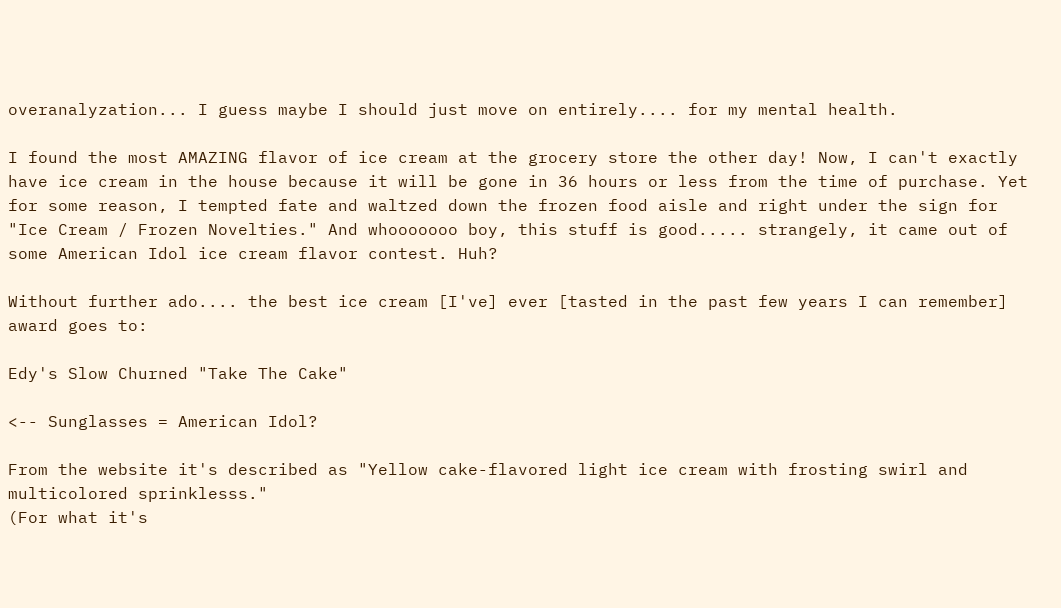overanalyzation... I guess maybe I should just move on entirely.... for my mental health.

I found the most AMAZING flavor of ice cream at the grocery store the other day! Now, I can't exactly have ice cream in the house because it will be gone in 36 hours or less from the time of purchase. Yet for some reason, I tempted fate and waltzed down the frozen food aisle and right under the sign for "Ice Cream / Frozen Novelties." And whooooooo boy, this stuff is good..... strangely, it came out of some American Idol ice cream flavor contest. Huh?

Without further ado.... the best ice cream [I've] ever [tasted in the past few years I can remember] award goes to:

Edy's Slow Churned "Take The Cake"

<-- Sunglasses = American Idol?

From the website it's described as "Yellow cake-flavored light ice cream with frosting swirl and multicolored sprinklesss."
(For what it's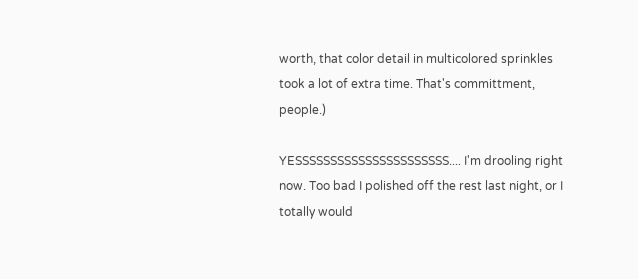worth, that color detail in multicolored sprinkles took a lot of extra time. That's committment, people.)

YESSSSSSSSSSSSSSSSSSSSSS.... I'm drooling right now. Too bad I polished off the rest last night, or I totally would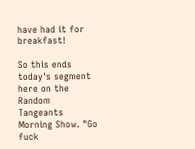have had it for breakfast!

So this ends today's segment here on the Random Tangeants Morning Show. "Go fuck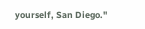yourself, San Diego."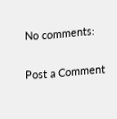No comments:

Post a Comment